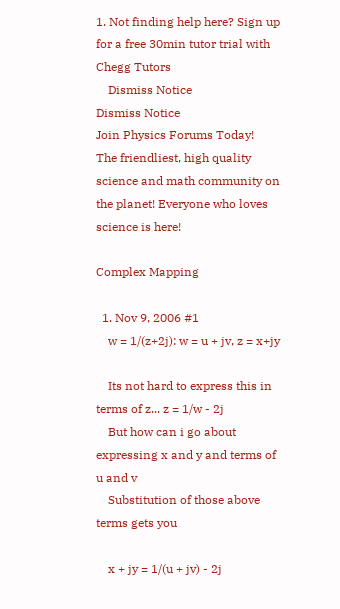1. Not finding help here? Sign up for a free 30min tutor trial with Chegg Tutors
    Dismiss Notice
Dismiss Notice
Join Physics Forums Today!
The friendliest, high quality science and math community on the planet! Everyone who loves science is here!

Complex Mapping

  1. Nov 9, 2006 #1
    w = 1/(z+2j): w = u + jv, z = x+jy

    Its not hard to express this in terms of z... z = 1/w - 2j
    But how can i go about expressing x and y and terms of u and v
    Substitution of those above terms gets you

    x + jy = 1/(u + jv) - 2j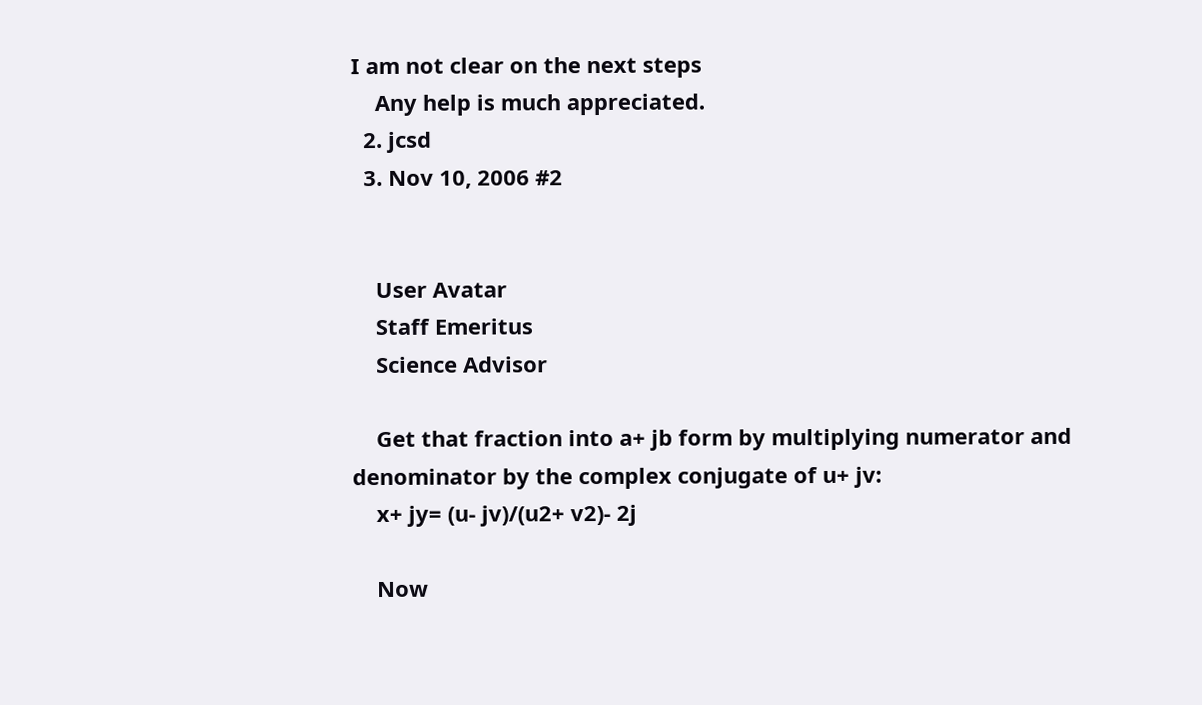I am not clear on the next steps
    Any help is much appreciated.
  2. jcsd
  3. Nov 10, 2006 #2


    User Avatar
    Staff Emeritus
    Science Advisor

    Get that fraction into a+ jb form by multiplying numerator and denominator by the complex conjugate of u+ jv:
    x+ jy= (u- jv)/(u2+ v2)- 2j

    Now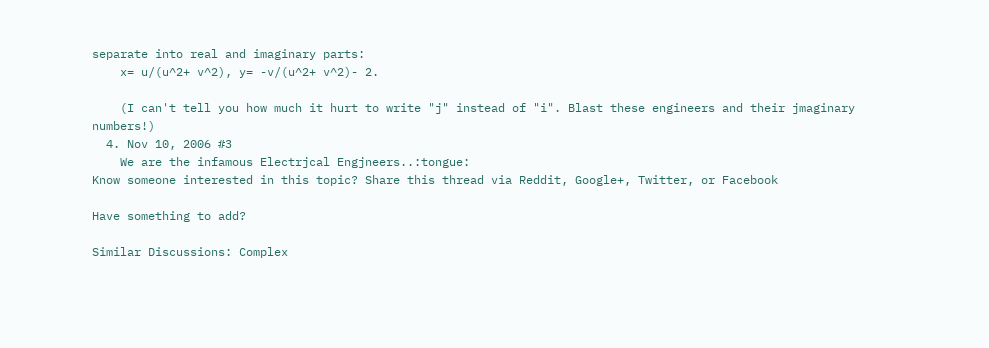separate into real and imaginary parts:
    x= u/(u^2+ v^2), y= -v/(u^2+ v^2)- 2.

    (I can't tell you how much it hurt to write "j" instead of "i". Blast these engineers and their jmaginary numbers!)
  4. Nov 10, 2006 #3
    We are the infamous Electrjcal Engjneers..:tongue:
Know someone interested in this topic? Share this thread via Reddit, Google+, Twitter, or Facebook

Have something to add?

Similar Discussions: Complex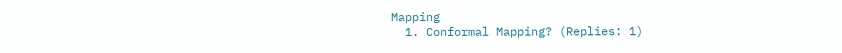Mapping
  1. Conformal Mapping? (Replies: 1)